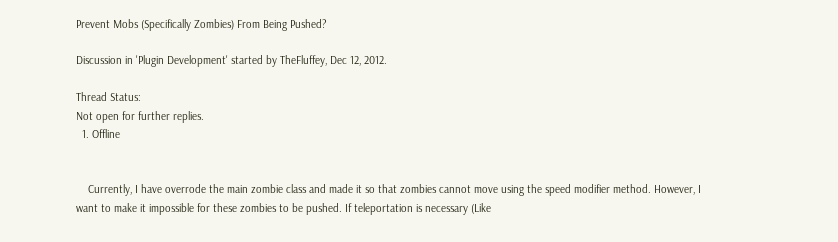Prevent Mobs (Specifically Zombies) From Being Pushed?

Discussion in 'Plugin Development' started by TheFluffey, Dec 12, 2012.

Thread Status:
Not open for further replies.
  1. Offline


    Currently, I have overrode the main zombie class and made it so that zombies cannot move using the speed modifier method. However, I want to make it impossible for these zombies to be pushed. If teleportation is necessary (Like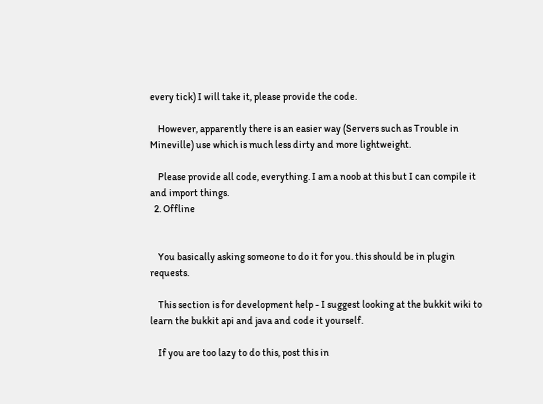every tick) I will take it, please provide the code.

    However, apparently there is an easier way (Servers such as Trouble in Mineville) use which is much less dirty and more lightweight.

    Please provide all code, everything. I am a noob at this but I can compile it and import things.
  2. Offline


    You basically asking someone to do it for you. this should be in plugin requests.

    This section is for development help - I suggest looking at the bukkit wiki to learn the bukkit api and java and code it yourself.

    If you are too lazy to do this, post this in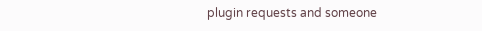plugin requests and someone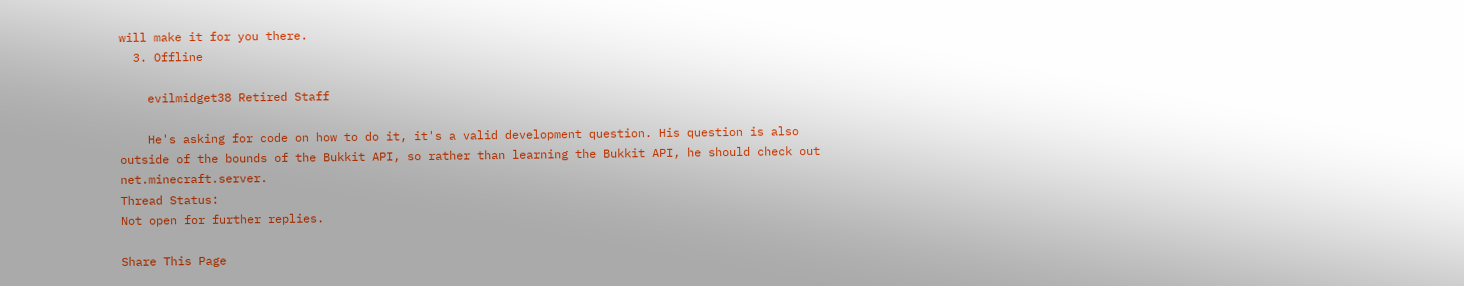will make it for you there.
  3. Offline

    evilmidget38 Retired Staff

    He's asking for code on how to do it, it's a valid development question. His question is also outside of the bounds of the Bukkit API, so rather than learning the Bukkit API, he should check out net.minecraft.server.
Thread Status:
Not open for further replies.

Share This Page